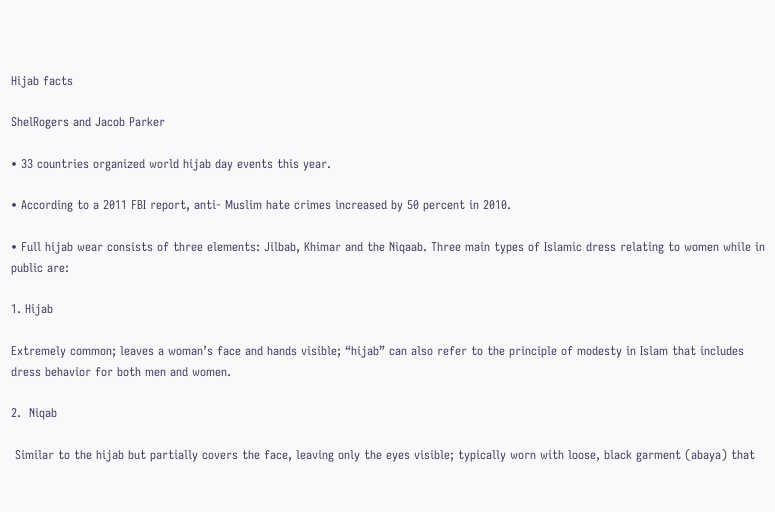Hijab facts

ShelRogers and Jacob Parker

• 33 countries organized world hijab day events this year.

• According to a 2011 FBI report, anti- Muslim hate crimes increased by 50 percent in 2010.

• Full hijab wear consists of three elements: Jilbab, Khimar and the Niqaab. Three main types of Islamic dress relating to women while in public are:

1. Hijab

Extremely common; leaves a woman’s face and hands visible; “hijab” can also refer to the principle of modesty in Islam that includes dress behavior for both men and women.

2.  Niqab

 Similar to the hijab but partially covers the face, leaving only the eyes visible; typically worn with loose, black garment (abaya) that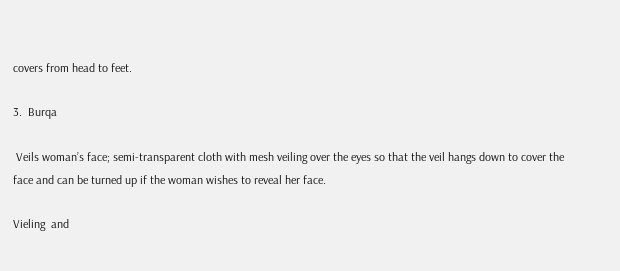covers from head to feet.

3.  Burqa

 Veils woman’s face; semi-transparent cloth with mesh veiling over the eyes so that the veil hangs down to cover the face and can be turned up if the woman wishes to reveal her face.

Vieling  and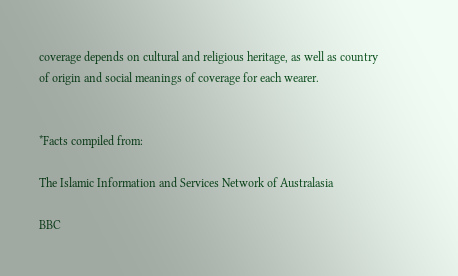coverage depends on cultural and religious heritage, as well as country of origin and social meanings of coverage for each wearer.


*Facts compiled from:

The Islamic Information and Services Network of Australasia

BBC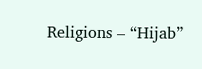Religions – “Hijab”